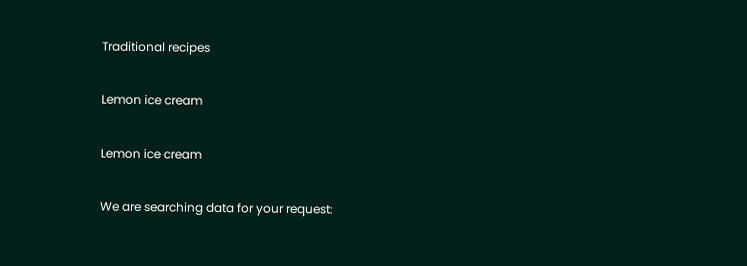Traditional recipes

Lemon ice cream

Lemon ice cream

We are searching data for your request: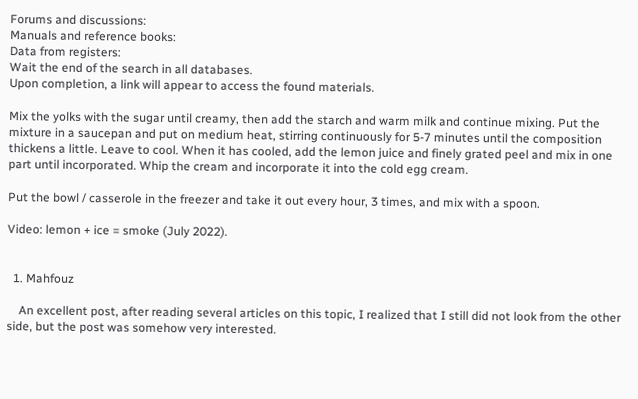Forums and discussions:
Manuals and reference books:
Data from registers:
Wait the end of the search in all databases.
Upon completion, a link will appear to access the found materials.

Mix the yolks with the sugar until creamy, then add the starch and warm milk and continue mixing. Put the mixture in a saucepan and put on medium heat, stirring continuously for 5-7 minutes until the composition thickens a little. Leave to cool. When it has cooled, add the lemon juice and finely grated peel and mix in one part until incorporated. Whip the cream and incorporate it into the cold egg cream.

Put the bowl / casserole in the freezer and take it out every hour, 3 times, and mix with a spoon.

Video: lemon + ice = smoke (July 2022).


  1. Mahfouz

    An excellent post, after reading several articles on this topic, I realized that I still did not look from the other side, but the post was somehow very interested.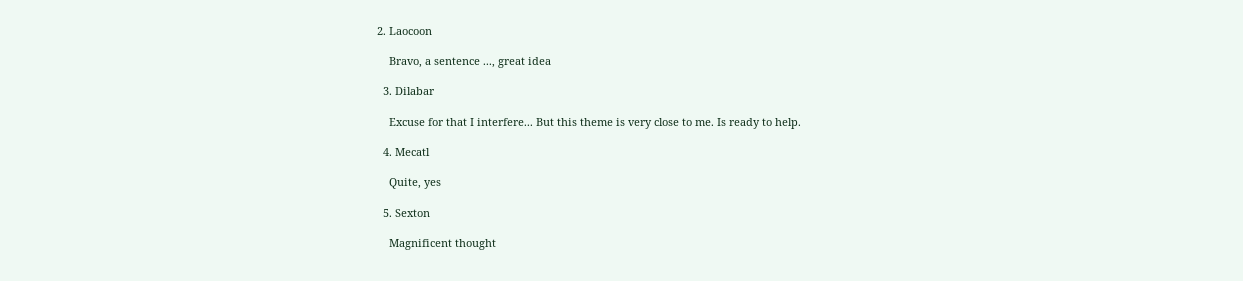2. Laocoon

    Bravo, a sentence ..., great idea

  3. Dilabar

    Excuse for that I interfere... But this theme is very close to me. Is ready to help.

  4. Mecatl

    Quite, yes

  5. Sexton

    Magnificent thought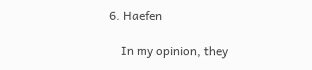6. Haefen

    In my opinion, they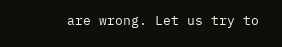are wrong. Let us try to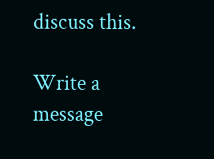discuss this.

Write a message